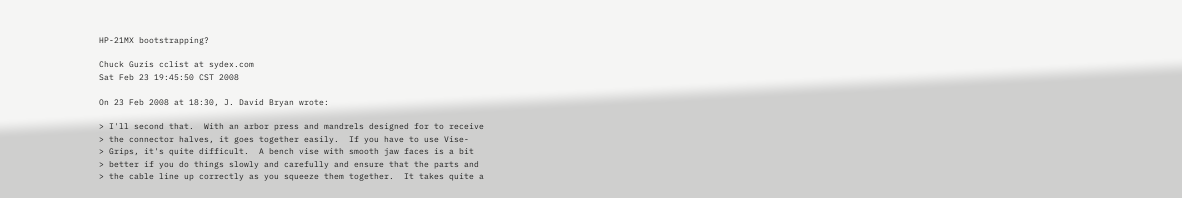HP-21MX bootstrapping?

Chuck Guzis cclist at sydex.com
Sat Feb 23 19:45:50 CST 2008

On 23 Feb 2008 at 18:30, J. David Bryan wrote:

> I'll second that.  With an arbor press and mandrels designed for to receive
> the connector halves, it goes together easily.  If you have to use Vise-
> Grips, it's quite difficult.  A bench vise with smooth jaw faces is a bit
> better if you do things slowly and carefully and ensure that the parts and
> the cable line up correctly as you squeeze them together.  It takes quite a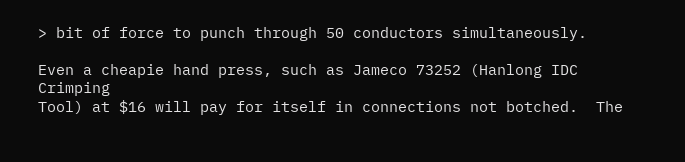> bit of force to punch through 50 conductors simultaneously.

Even a cheapie hand press, such as Jameco 73252 (Hanlong IDC Crimping
Tool) at $16 will pay for itself in connections not botched.  The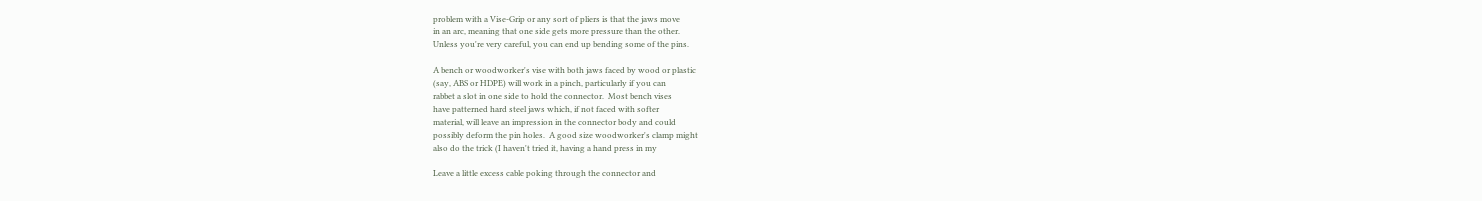problem with a Vise-Grip or any sort of pliers is that the jaws move
in an arc, meaning that one side gets more pressure than the other.
Unless you're very careful, you can end up bending some of the pins.

A bench or woodworker's vise with both jaws faced by wood or plastic
(say, ABS or HDPE) will work in a pinch, particularly if you can
rabbet a slot in one side to hold the connector.  Most bench vises
have patterned hard steel jaws which, if not faced with softer
material, will leave an impression in the connector body and could
possibly deform the pin holes.  A good size woodworker's clamp might
also do the trick (I haven't tried it, having a hand press in my

Leave a little excess cable poking through the connector and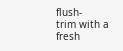flush-
trim with a fresh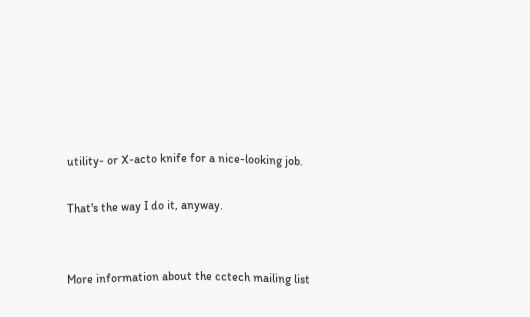utility- or X-acto knife for a nice-looking job.

That's the way I do it, anyway.


More information about the cctech mailing list